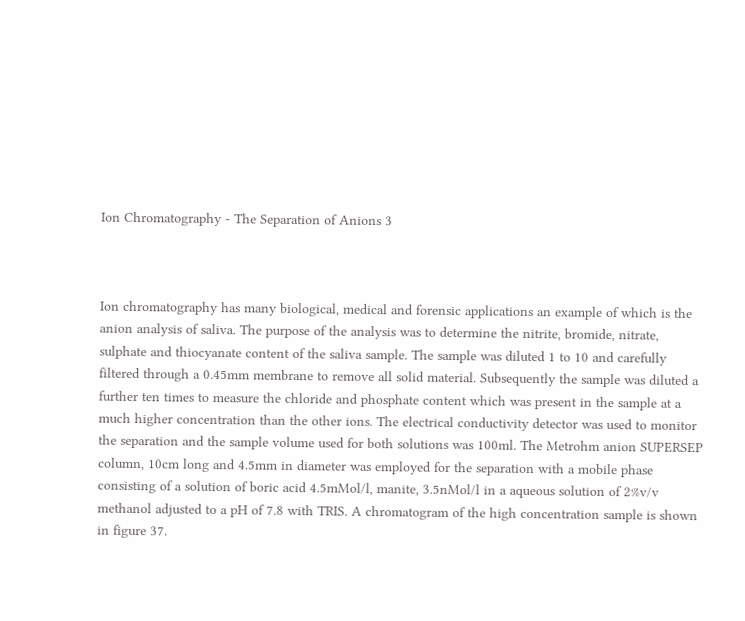Ion Chromatography - The Separation of Anions 3



Ion chromatography has many biological, medical and forensic applications an example of which is the anion analysis of saliva. The purpose of the analysis was to determine the nitrite, bromide, nitrate, sulphate and thiocyanate content of the saliva sample. The sample was diluted 1 to 10 and carefully filtered through a 0.45mm membrane to remove all solid material. Subsequently the sample was diluted a further ten times to measure the chloride and phosphate content which was present in the sample at a much higher concentration than the other ions. The electrical conductivity detector was used to monitor the separation and the sample volume used for both solutions was 100ml. The Metrohm anion SUPERSEP column, 10cm long and 4.5mm in diameter was employed for the separation with a mobile phase consisting of a solution of boric acid 4.5mMol/l, manite, 3.5nMol/l in a aqueous solution of 2%v/v methanol adjusted to a pH of 7.8 with TRIS. A chromatogram of the high concentration sample is shown in figure 37.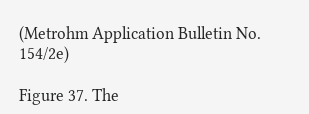(Metrohm Application Bulletin No. 154/2e)

Figure 37. The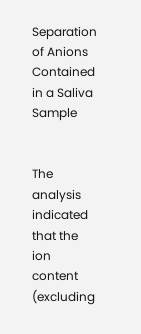Separation of Anions Contained in a Saliva Sample


The analysis indicated that the ion content (excluding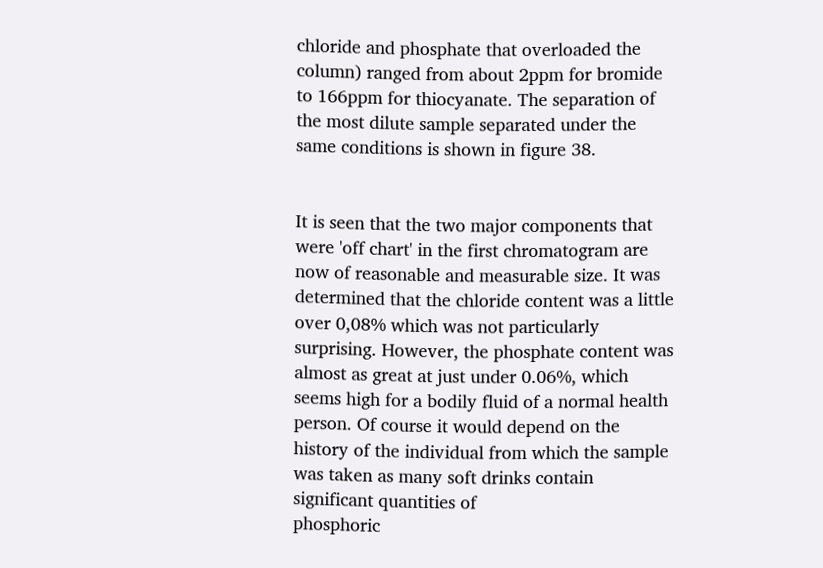chloride and phosphate that overloaded the column) ranged from about 2ppm for bromide to 166ppm for thiocyanate. The separation of the most dilute sample separated under the same conditions is shown in figure 38.


It is seen that the two major components that were 'off chart' in the first chromatogram are now of reasonable and measurable size. It was determined that the chloride content was a little over 0,08% which was not particularly surprising. However, the phosphate content was almost as great at just under 0.06%, which seems high for a bodily fluid of a normal health person. Of course it would depend on the history of the individual from which the sample was taken as many soft drinks contain significant quantities of
phosphoric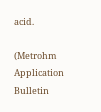acid.

(Metrohm Application Bulletin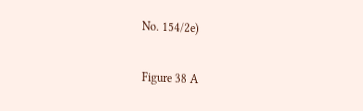No. 154/2e)

Figure 38 A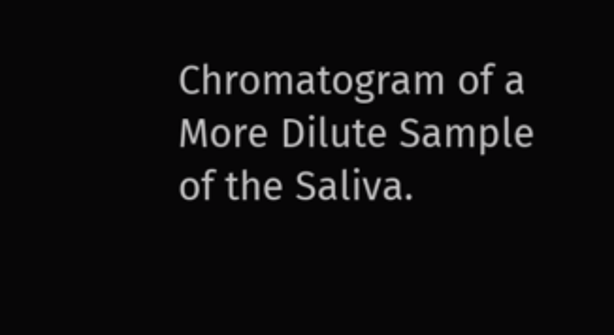Chromatogram of a More Dilute Sample of the Saliva.